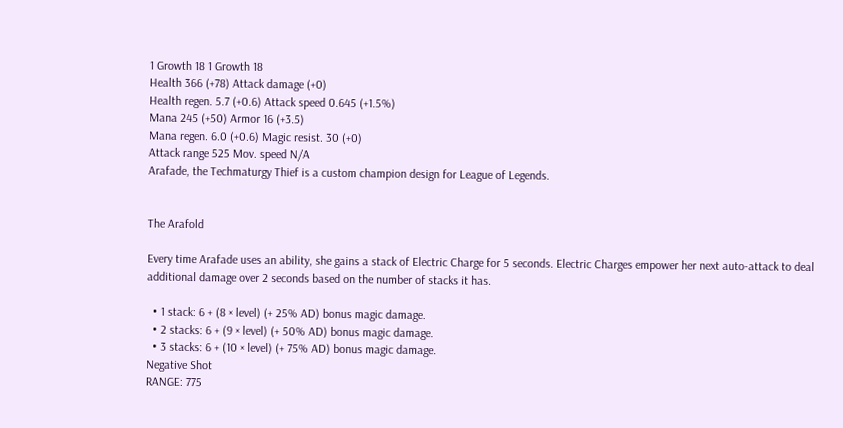1 Growth 18 1 Growth 18
Health 366 (+78) Attack damage (+0)
Health regen. 5.7 (+0.6) Attack speed 0.645 (+1.5%)
Mana 245 (+50) Armor 16 (+3.5)
Mana regen. 6.0 (+0.6) Magic resist. 30 (+0)
Attack range 525 Mov. speed N/A
Arafade, the Techmaturgy Thief is a custom champion design for League of Legends.


The Arafold

Every time Arafade uses an ability, she gains a stack of Electric Charge for 5 seconds. Electric Charges empower her next auto-attack to deal additional damage over 2 seconds based on the number of stacks it has.

  • 1 stack: 6 + (8 × level) (+ 25% AD) bonus magic damage.
  • 2 stacks: 6 + (9 × level) (+ 50% AD) bonus magic damage.
  • 3 stacks: 6 + (10 × level) (+ 75% AD) bonus magic damage.
Negative Shot
RANGE: 775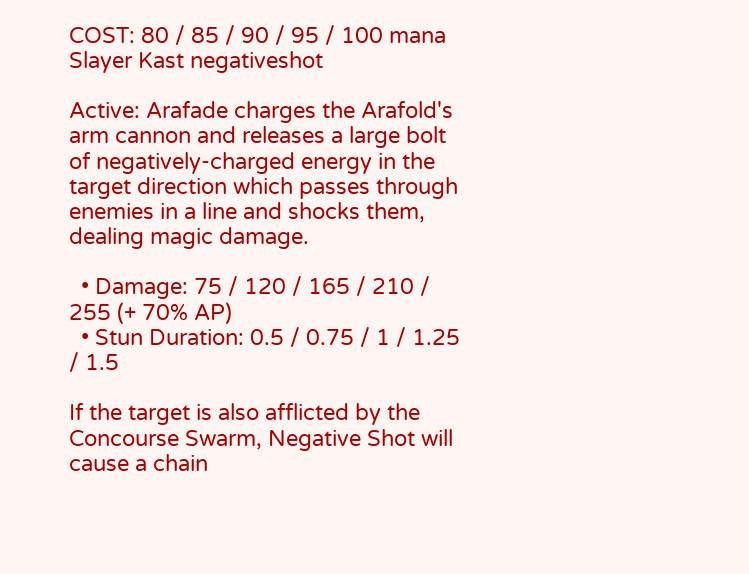COST: 80 / 85 / 90 / 95 / 100 mana
Slayer Kast negativeshot

Active: Arafade charges the Arafold's arm cannon and releases a large bolt of negatively-charged energy in the target direction which passes through enemies in a line and shocks them, dealing magic damage.

  • Damage: 75 / 120 / 165 / 210 / 255 (+ 70% AP)
  • Stun Duration: 0.5 / 0.75 / 1 / 1.25 / 1.5

If the target is also afflicted by the Concourse Swarm, Negative Shot will cause a chain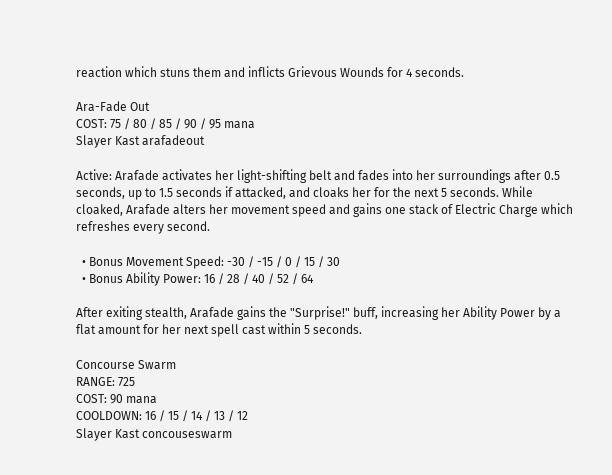reaction which stuns them and inflicts Grievous Wounds for 4 seconds.

Ara-Fade Out
COST: 75 / 80 / 85 / 90 / 95 mana
Slayer Kast arafadeout

Active: Arafade activates her light-shifting belt and fades into her surroundings after 0.5 seconds, up to 1.5 seconds if attacked, and cloaks her for the next 5 seconds. While cloaked, Arafade alters her movement speed and gains one stack of Electric Charge which refreshes every second.

  • Bonus Movement Speed: -30 / -15 / 0 / 15 / 30
  • Bonus Ability Power: 16 / 28 / 40 / 52 / 64

After exiting stealth, Arafade gains the "Surprise!" buff, increasing her Ability Power by a flat amount for her next spell cast within 5 seconds.

Concourse Swarm
RANGE: 725
COST: 90 mana
COOLDOWN: 16 / 15 / 14 / 13 / 12
Slayer Kast concouseswarm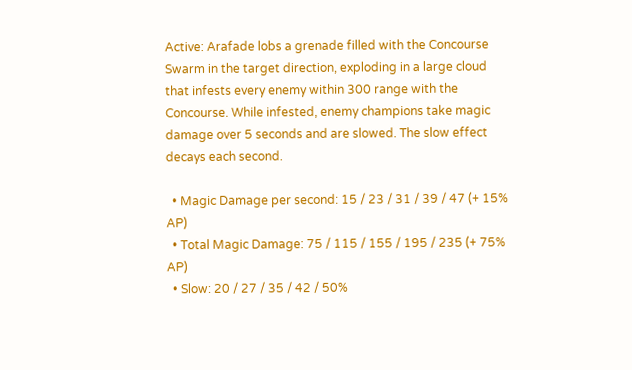Active: Arafade lobs a grenade filled with the Concourse Swarm in the target direction, exploding in a large cloud that infests every enemy within 300 range with the Concourse. While infested, enemy champions take magic damage over 5 seconds and are slowed. The slow effect decays each second.

  • Magic Damage per second: 15 / 23 / 31 / 39 / 47 (+ 15% AP)
  • Total Magic Damage: 75 / 115 / 155 / 195 / 235 (+ 75% AP)
  • Slow: 20 / 27 / 35 / 42 / 50%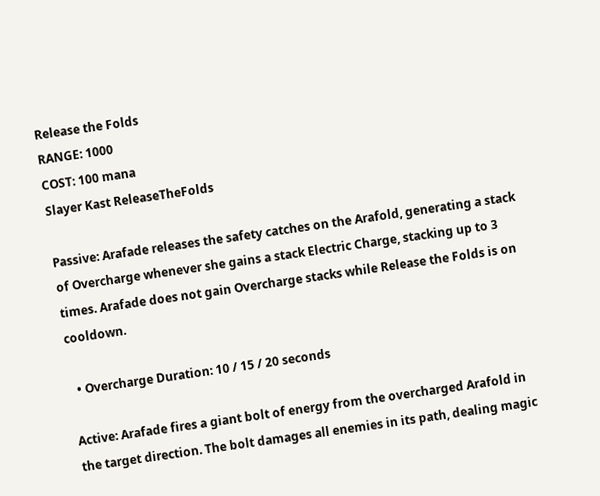Release the Folds
RANGE: 1000
COST: 100 mana
Slayer Kast ReleaseTheFolds

Passive: Arafade releases the safety catches on the Arafold, generating a stack of Overcharge whenever she gains a stack Electric Charge, stacking up to 3 times. Arafade does not gain Overcharge stacks while Release the Folds is on cooldown.

  • Overcharge Duration: 10 / 15 / 20 seconds

Active: Arafade fires a giant bolt of energy from the overcharged Arafold in the target direction. The bolt damages all enemies in its path, dealing magic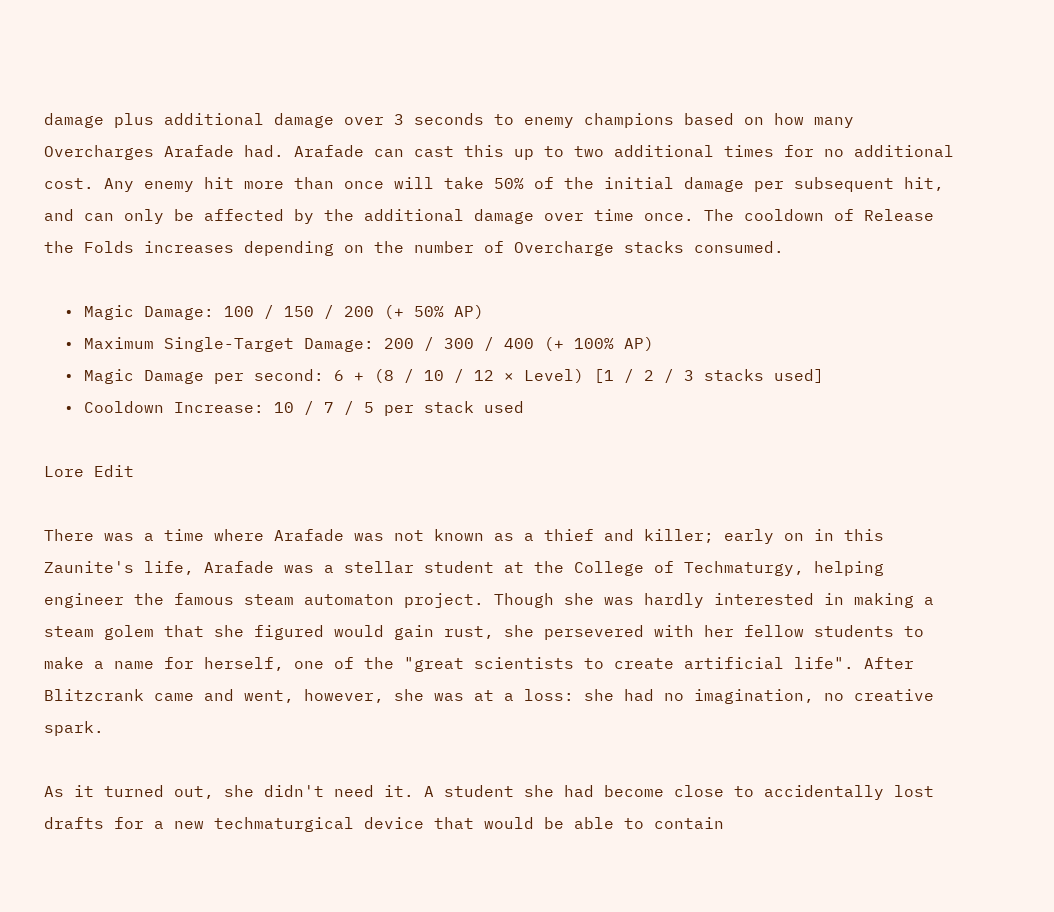damage plus additional damage over 3 seconds to enemy champions based on how many Overcharges Arafade had. Arafade can cast this up to two additional times for no additional cost. Any enemy hit more than once will take 50% of the initial damage per subsequent hit, and can only be affected by the additional damage over time once. The cooldown of Release the Folds increases depending on the number of Overcharge stacks consumed.

  • Magic Damage: 100 / 150 / 200 (+ 50% AP)
  • Maximum Single-Target Damage: 200 / 300 / 400 (+ 100% AP)
  • Magic Damage per second: 6 + (8 / 10 / 12 × Level) [1 / 2 / 3 stacks used]
  • Cooldown Increase: 10 / 7 / 5 per stack used

Lore Edit

There was a time where Arafade was not known as a thief and killer; early on in this Zaunite's life, Arafade was a stellar student at the College of Techmaturgy, helping engineer the famous steam automaton project. Though she was hardly interested in making a steam golem that she figured would gain rust, she persevered with her fellow students to make a name for herself, one of the "great scientists to create artificial life". After Blitzcrank came and went, however, she was at a loss: she had no imagination, no creative spark.

As it turned out, she didn't need it. A student she had become close to accidentally lost drafts for a new techmaturgical device that would be able to contain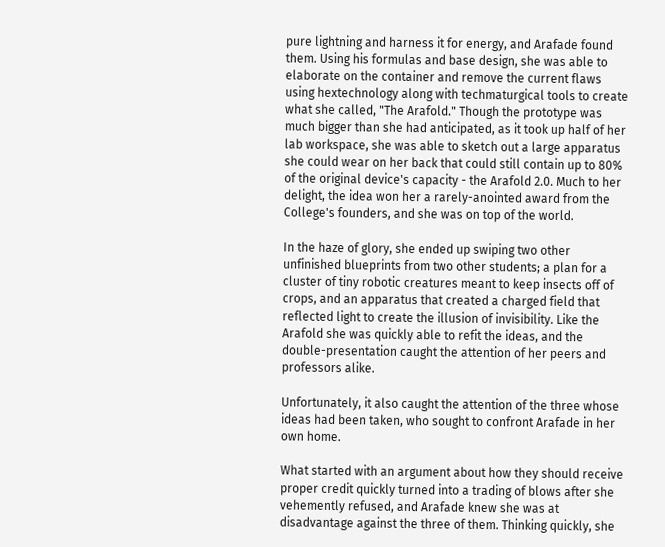pure lightning and harness it for energy, and Arafade found them. Using his formulas and base design, she was able to elaborate on the container and remove the current flaws using hextechnology along with techmaturgical tools to create what she called, "The Arafold." Though the prototype was much bigger than she had anticipated, as it took up half of her lab workspace, she was able to sketch out a large apparatus she could wear on her back that could still contain up to 80% of the original device's capacity - the Arafold 2.0. Much to her delight, the idea won her a rarely-anointed award from the College's founders, and she was on top of the world.

In the haze of glory, she ended up swiping two other unfinished blueprints from two other students; a plan for a cluster of tiny robotic creatures meant to keep insects off of crops, and an apparatus that created a charged field that reflected light to create the illusion of invisibility. Like the Arafold she was quickly able to refit the ideas, and the double-presentation caught the attention of her peers and professors alike.

Unfortunately, it also caught the attention of the three whose ideas had been taken, who sought to confront Arafade in her own home.

What started with an argument about how they should receive proper credit quickly turned into a trading of blows after she vehemently refused, and Arafade knew she was at disadvantage against the three of them. Thinking quickly, she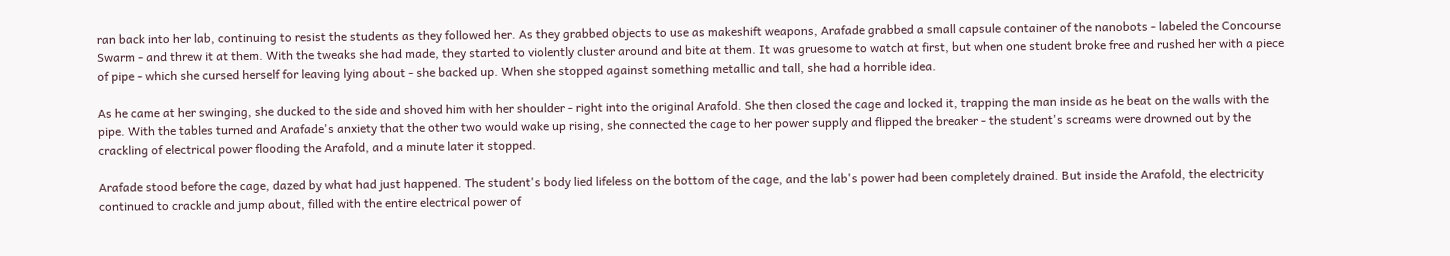ran back into her lab, continuing to resist the students as they followed her. As they grabbed objects to use as makeshift weapons, Arafade grabbed a small capsule container of the nanobots - labeled the Concourse Swarm - and threw it at them. With the tweaks she had made, they started to violently cluster around and bite at them. It was gruesome to watch at first, but when one student broke free and rushed her with a piece of pipe - which she cursed herself for leaving lying about - she backed up. When she stopped against something metallic and tall, she had a horrible idea.

As he came at her swinging, she ducked to the side and shoved him with her shoulder - right into the original Arafold. She then closed the cage and locked it, trapping the man inside as he beat on the walls with the pipe. With the tables turned and Arafade's anxiety that the other two would wake up rising, she connected the cage to her power supply and flipped the breaker - the student's screams were drowned out by the crackling of electrical power flooding the Arafold, and a minute later it stopped.

Arafade stood before the cage, dazed by what had just happened. The student's body lied lifeless on the bottom of the cage, and the lab's power had been completely drained. But inside the Arafold, the electricity continued to crackle and jump about, filled with the entire electrical power of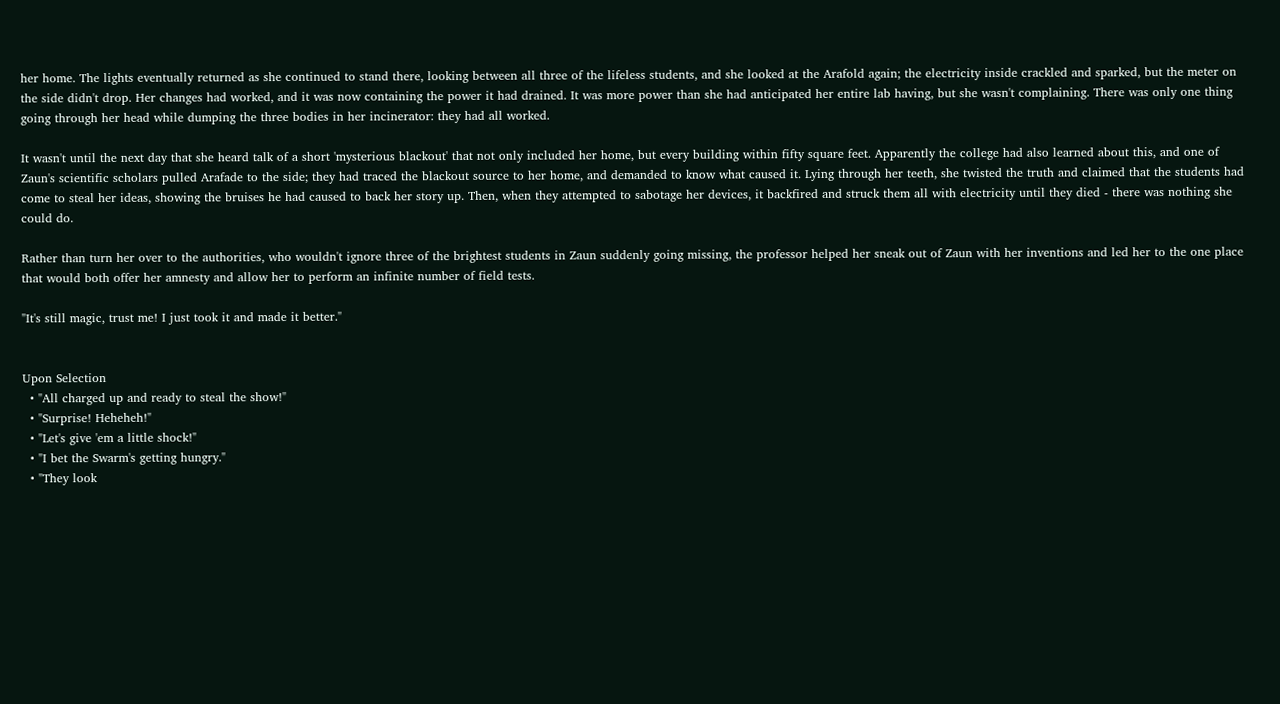her home. The lights eventually returned as she continued to stand there, looking between all three of the lifeless students, and she looked at the Arafold again; the electricity inside crackled and sparked, but the meter on the side didn't drop. Her changes had worked, and it was now containing the power it had drained. It was more power than she had anticipated her entire lab having, but she wasn't complaining. There was only one thing going through her head while dumping the three bodies in her incinerator: they had all worked.

It wasn't until the next day that she heard talk of a short 'mysterious blackout' that not only included her home, but every building within fifty square feet. Apparently the college had also learned about this, and one of Zaun's scientific scholars pulled Arafade to the side; they had traced the blackout source to her home, and demanded to know what caused it. Lying through her teeth, she twisted the truth and claimed that the students had come to steal her ideas, showing the bruises he had caused to back her story up. Then, when they attempted to sabotage her devices, it backfired and struck them all with electricity until they died - there was nothing she could do.

Rather than turn her over to the authorities, who wouldn't ignore three of the brightest students in Zaun suddenly going missing, the professor helped her sneak out of Zaun with her inventions and led her to the one place that would both offer her amnesty and allow her to perform an infinite number of field tests.

"It's still magic, trust me! I just took it and made it better."


Upon Selection
  • "All charged up and ready to steal the show!"
  • "Surprise! Heheheh!"
  • "Let's give 'em a little shock!"
  • "I bet the Swarm's getting hungry."
  • "They look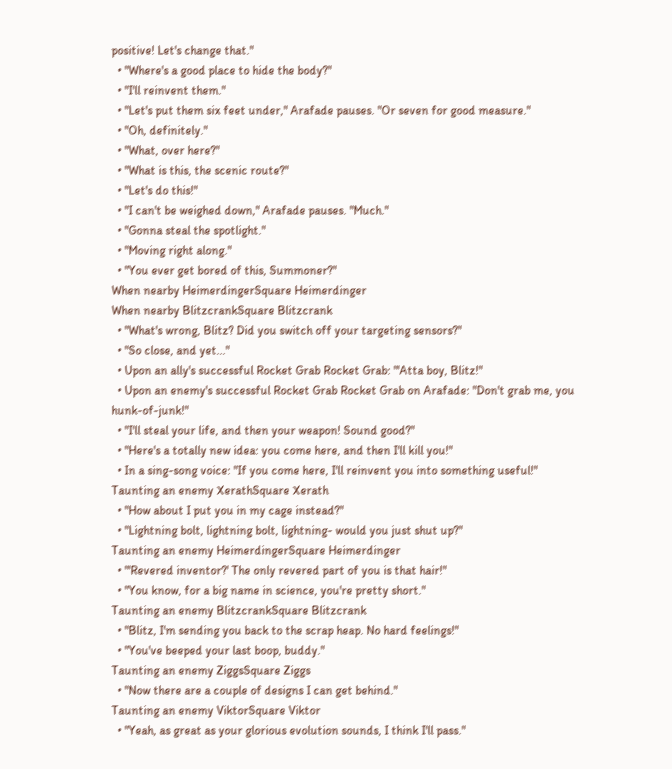positive! Let's change that."
  • "Where's a good place to hide the body?"
  • "I'll reinvent them."
  • "Let's put them six feet under," Arafade pauses. "Or seven for good measure."
  • "Oh, definitely."
  • "What, over here?"
  • "What is this, the scenic route?"
  • "Let's do this!"
  • "I can't be weighed down," Arafade pauses. "Much."
  • "Gonna steal the spotlight."
  • "Moving right along."
  • "You ever get bored of this, Summoner?"
When nearby HeimerdingerSquare Heimerdinger
When nearby BlitzcrankSquare Blitzcrank
  • "What's wrong, Blitz? Did you switch off your targeting sensors?"
  • "So close, and yet..."
  • Upon an ally's successful Rocket Grab Rocket Grab: "'Atta boy, Blitz!"
  • Upon an enemy's successful Rocket Grab Rocket Grab on Arafade: "Don't grab me, you hunk-of-junk!"
  • "I'll steal your life, and then your weapon! Sound good?"
  • "Here's a totally new idea: you come here, and then I'll kill you!"
  • In a sing-song voice: "If you come here, I'll reinvent you into something useful!"
Taunting an enemy XerathSquare Xerath
  • "How about I put you in my cage instead?"
  • "Lightning bolt, lightning bolt, lightning- would you just shut up?"
Taunting an enemy HeimerdingerSquare Heimerdinger
  • "'Revered inventor?' The only revered part of you is that hair!"
  • "You know, for a big name in science, you're pretty short."
Taunting an enemy BlitzcrankSquare Blitzcrank
  • "Blitz, I'm sending you back to the scrap heap. No hard feelings!"
  • "You've beeped your last boop, buddy."
Taunting an enemy ZiggsSquare Ziggs
  • "Now there are a couple of designs I can get behind."
Taunting an enemy ViktorSquare Viktor
  • "Yeah, as great as your glorious evolution sounds, I think I'll pass."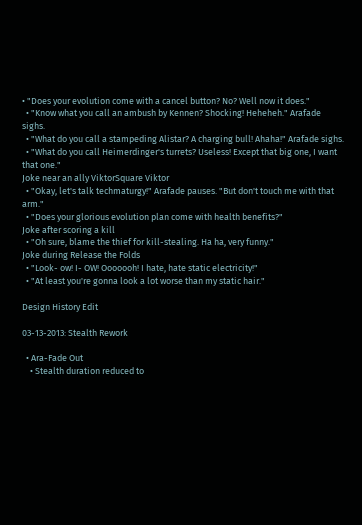• "Does your evolution come with a cancel button? No? Well now it does."
  • "Know what you call an ambush by Kennen? Shocking! Heheheh." Arafade sighs.
  • "What do you call a stampeding Alistar? A charging bull! Ahaha!" Arafade sighs.
  • "What do you call Heimerdinger's turrets? Useless! Except that big one, I want that one."
Joke near an ally ViktorSquare Viktor
  • "Okay, let's talk techmaturgy!" Arafade pauses. "But don't touch me with that arm."
  • "Does your glorious evolution plan come with health benefits?"
Joke after scoring a kill
  • "Oh sure, blame the thief for kill-stealing. Ha ha, very funny."
Joke during Release the Folds
  • "Look- ow! I- OW! Ooooooh! I hate, hate static electricity!"
  • "At least you're gonna look a lot worse than my static hair."

Design History Edit

03-13-2013: Stealth Rework

  • Ara-Fade Out
    • Stealth duration reduced to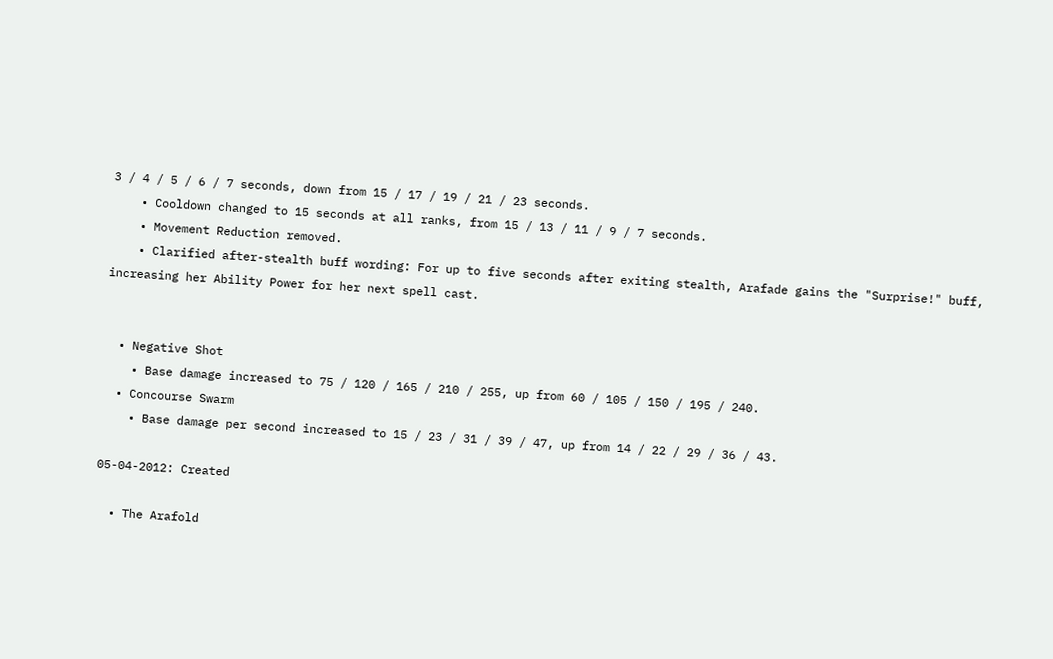3 / 4 / 5 / 6 / 7 seconds, down from 15 / 17 / 19 / 21 / 23 seconds.
    • Cooldown changed to 15 seconds at all ranks, from 15 / 13 / 11 / 9 / 7 seconds.
    • Movement Reduction removed.
    • Clarified after-stealth buff wording: For up to five seconds after exiting stealth, Arafade gains the "Surprise!" buff, increasing her Ability Power for her next spell cast.


  • Negative Shot
    • Base damage increased to 75 / 120 / 165 / 210 / 255, up from 60 / 105 / 150 / 195 / 240.
  • Concourse Swarm
    • Base damage per second increased to 15 / 23 / 31 / 39 / 47, up from 14 / 22 / 29 / 36 / 43.

05-04-2012: Created

  • The Arafold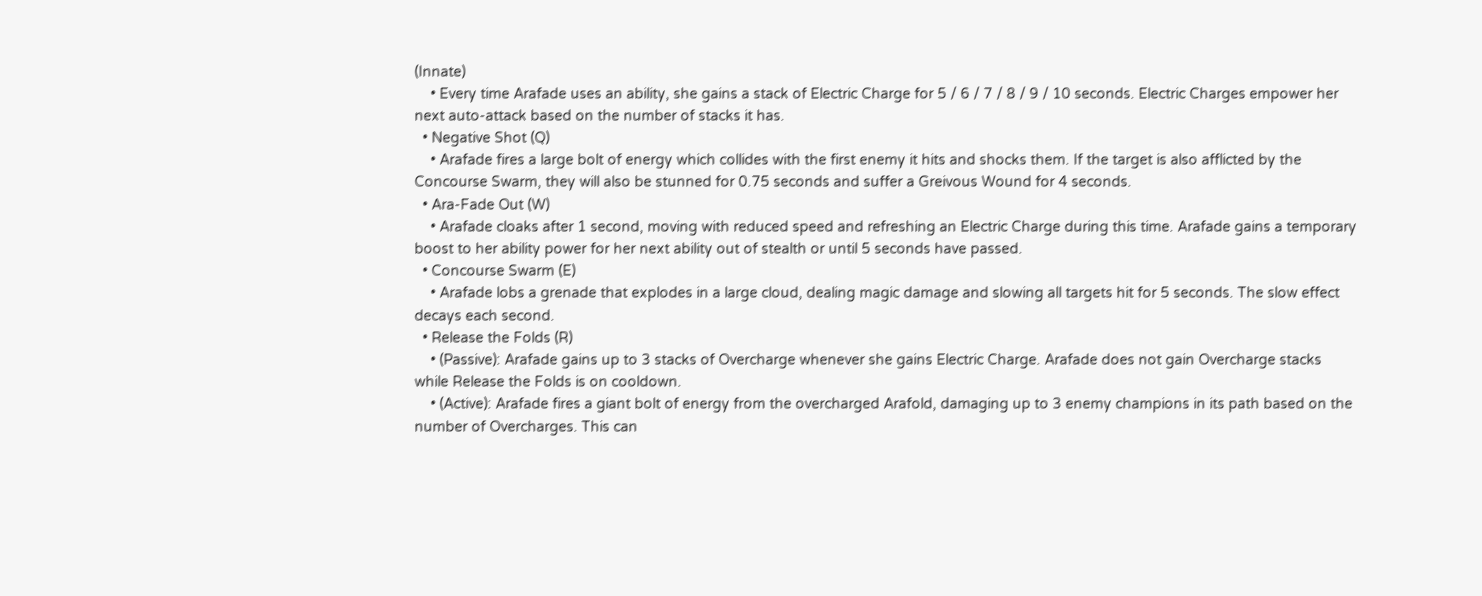(Innate)
    • Every time Arafade uses an ability, she gains a stack of Electric Charge for 5 / 6 / 7 / 8 / 9 / 10 seconds. Electric Charges empower her next auto-attack based on the number of stacks it has.
  • Negative Shot (Q)
    • Arafade fires a large bolt of energy which collides with the first enemy it hits and shocks them. If the target is also afflicted by the Concourse Swarm, they will also be stunned for 0.75 seconds and suffer a Greivous Wound for 4 seconds.
  • Ara-Fade Out (W)
    • Arafade cloaks after 1 second, moving with reduced speed and refreshing an Electric Charge during this time. Arafade gains a temporary boost to her ability power for her next ability out of stealth or until 5 seconds have passed.
  • Concourse Swarm (E)
    • Arafade lobs a grenade that explodes in a large cloud, dealing magic damage and slowing all targets hit for 5 seconds. The slow effect decays each second.
  • Release the Folds (R)
    • (Passive): Arafade gains up to 3 stacks of Overcharge whenever she gains Electric Charge. Arafade does not gain Overcharge stacks while Release the Folds is on cooldown.
    • (Active): Arafade fires a giant bolt of energy from the overcharged Arafold, damaging up to 3 enemy champions in its path based on the number of Overcharges. This can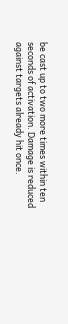be cast up to two more times within ten seconds of activation. Damage is reduced against targets already hit once.